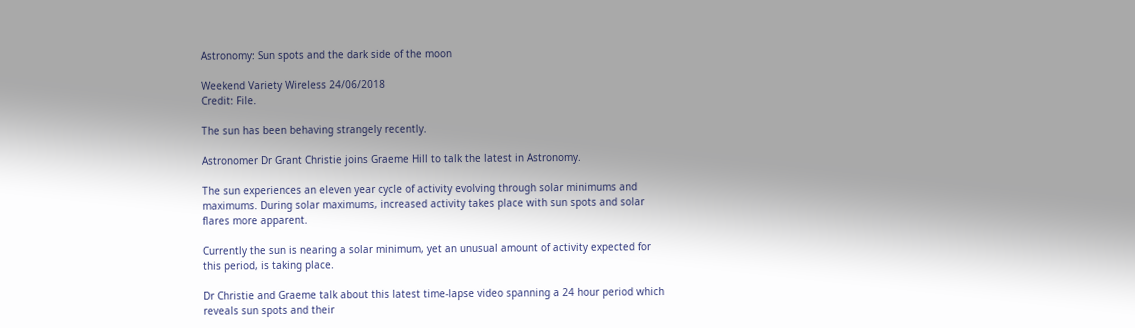Astronomy: Sun spots and the dark side of the moon

Weekend Variety Wireless 24/06/2018
Credit: File.

The sun has been behaving strangely recently.

Astronomer Dr Grant Christie joins Graeme Hill to talk the latest in Astronomy.

The sun experiences an eleven year cycle of activity evolving through solar minimums and maximums. During solar maximums, increased activity takes place with sun spots and solar flares more apparent.

Currently the sun is nearing a solar minimum, yet an unusual amount of activity expected for this period, is taking place.

Dr Christie and Graeme talk about this latest time-lapse video spanning a 24 hour period which reveals sun spots and their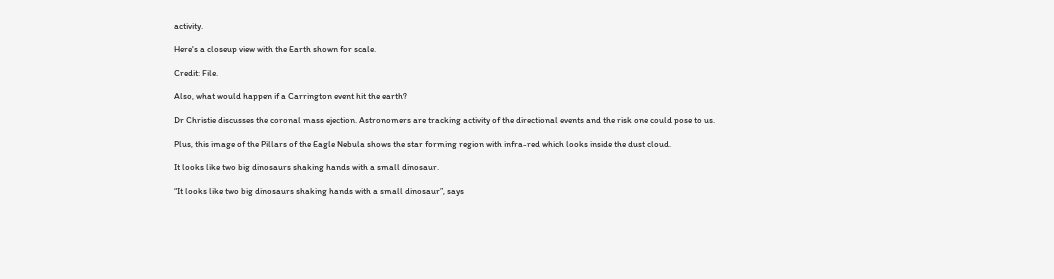activity.

Here's a closeup view with the Earth shown for scale.

Credit: File.

Also, what would happen if a Carrington event hit the earth?

Dr Christie discusses the coronal mass ejection. Astronomers are tracking activity of the directional events and the risk one could pose to us.

Plus, this image of the Pillars of the Eagle Nebula shows the star forming region with infra-red which looks inside the dust cloud.

It looks like two big dinosaurs shaking hands with a small dinosaur.

“It looks like two big dinosaurs shaking hands with a small dinosaur”, says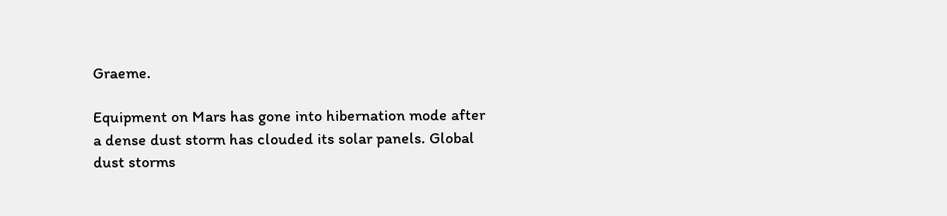Graeme.

Equipment on Mars has gone into hibernation mode after a dense dust storm has clouded its solar panels. Global dust storms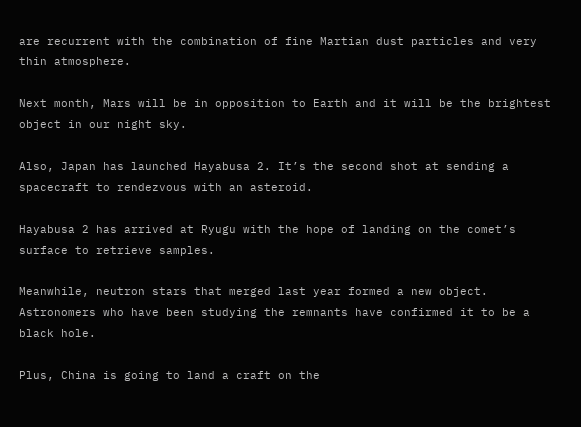are recurrent with the combination of fine Martian dust particles and very thin atmosphere.

Next month, Mars will be in opposition to Earth and it will be the brightest object in our night sky.

Also, Japan has launched Hayabusa 2. It’s the second shot at sending a spacecraft to rendezvous with an asteroid.

Hayabusa 2 has arrived at Ryugu with the hope of landing on the comet’s surface to retrieve samples.

Meanwhile, neutron stars that merged last year formed a new object. Astronomers who have been studying the remnants have confirmed it to be a black hole.

Plus, China is going to land a craft on the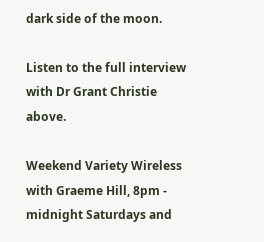dark side of the moon.

Listen to the full interview with Dr Grant Christie above.

Weekend Variety Wireless with Graeme Hill, 8pm - midnight Saturdays and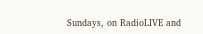Sundays, on RadioLIVE and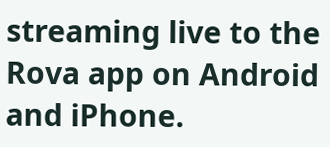streaming live to the Rova app on Android and iPhone.